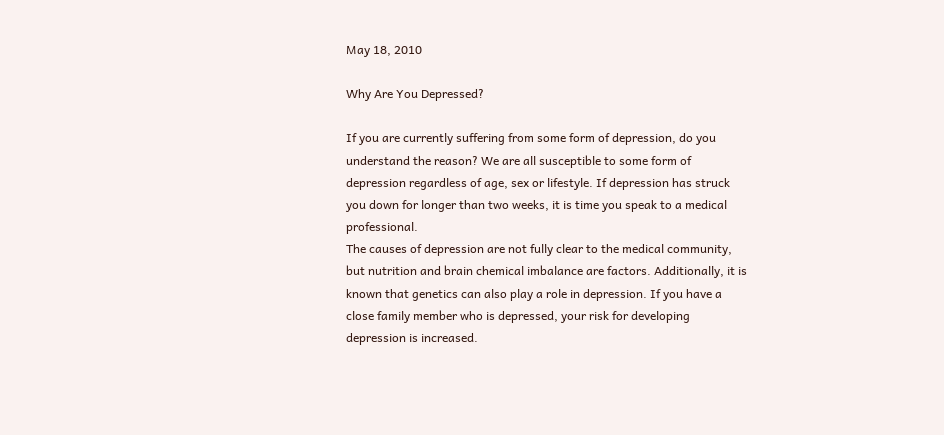May 18, 2010

Why Are You Depressed?

If you are currently suffering from some form of depression, do you understand the reason? We are all susceptible to some form of depression regardless of age, sex or lifestyle. If depression has struck you down for longer than two weeks, it is time you speak to a medical professional.
The causes of depression are not fully clear to the medical community, but nutrition and brain chemical imbalance are factors. Additionally, it is known that genetics can also play a role in depression. If you have a close family member who is depressed, your risk for developing depression is increased.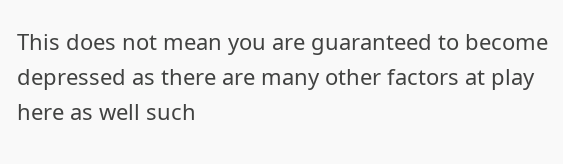This does not mean you are guaranteed to become depressed as there are many other factors at play here as well such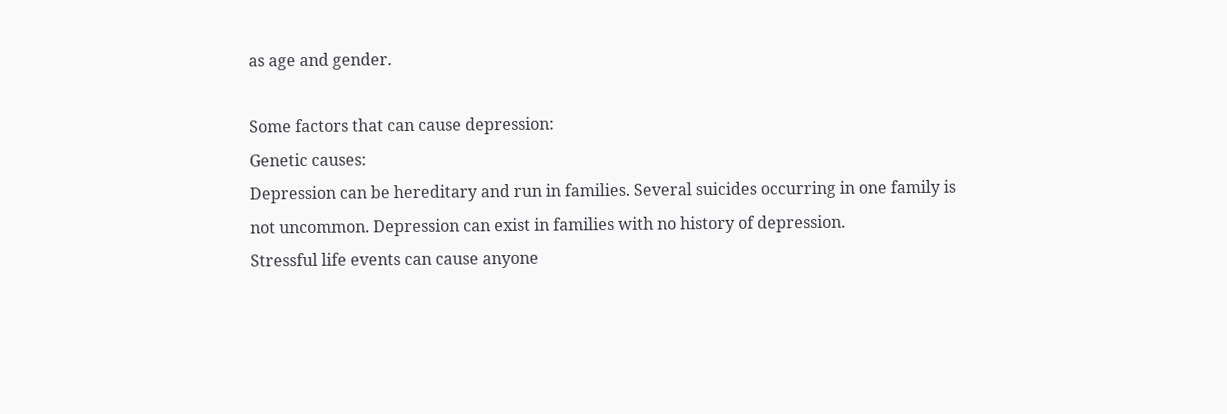as age and gender.

Some factors that can cause depression:
Genetic causes:
Depression can be hereditary and run in families. Several suicides occurring in one family is not uncommon. Depression can exist in families with no history of depression.
Stressful life events can cause anyone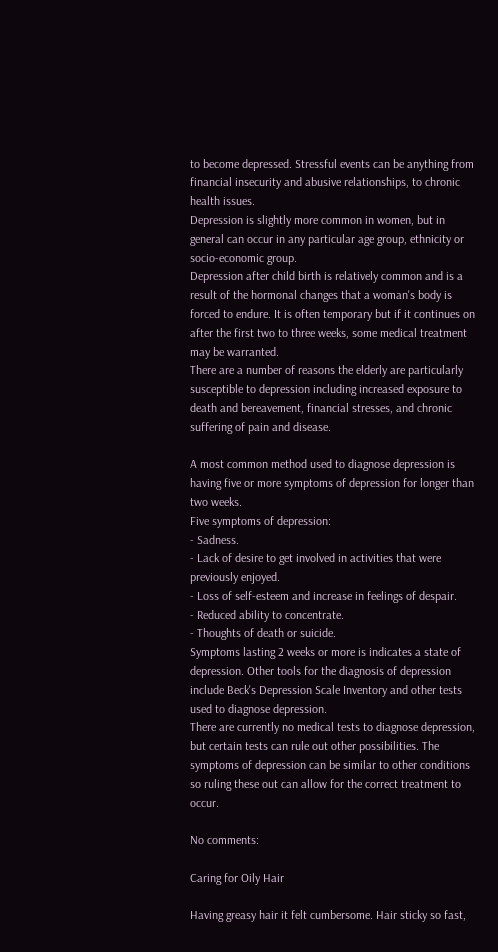to become depressed. Stressful events can be anything from financial insecurity and abusive relationships, to chronic health issues.
Depression is slightly more common in women, but in general can occur in any particular age group, ethnicity or socio-economic group.
Depression after child birth is relatively common and is a result of the hormonal changes that a woman's body is forced to endure. It is often temporary but if it continues on after the first two to three weeks, some medical treatment may be warranted.
There are a number of reasons the elderly are particularly susceptible to depression including increased exposure to death and bereavement, financial stresses, and chronic suffering of pain and disease.

A most common method used to diagnose depression is having five or more symptoms of depression for longer than two weeks.
Five symptoms of depression:
- Sadness.
- Lack of desire to get involved in activities that were previously enjoyed.
- Loss of self-esteem and increase in feelings of despair.
- Reduced ability to concentrate.
- Thoughts of death or suicide.
Symptoms lasting 2 weeks or more is indicates a state of depression. Other tools for the diagnosis of depression include Beck's Depression Scale Inventory and other tests used to diagnose depression.
There are currently no medical tests to diagnose depression, but certain tests can rule out other possibilities. The symptoms of depression can be similar to other conditions so ruling these out can allow for the correct treatment to occur.

No comments:

Caring for Oily Hair

Having greasy hair it felt cumbersome. Hair sticky so fast,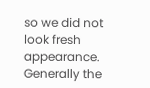so we did not look fresh appearance. Generally the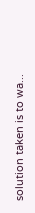solution taken is to wa...